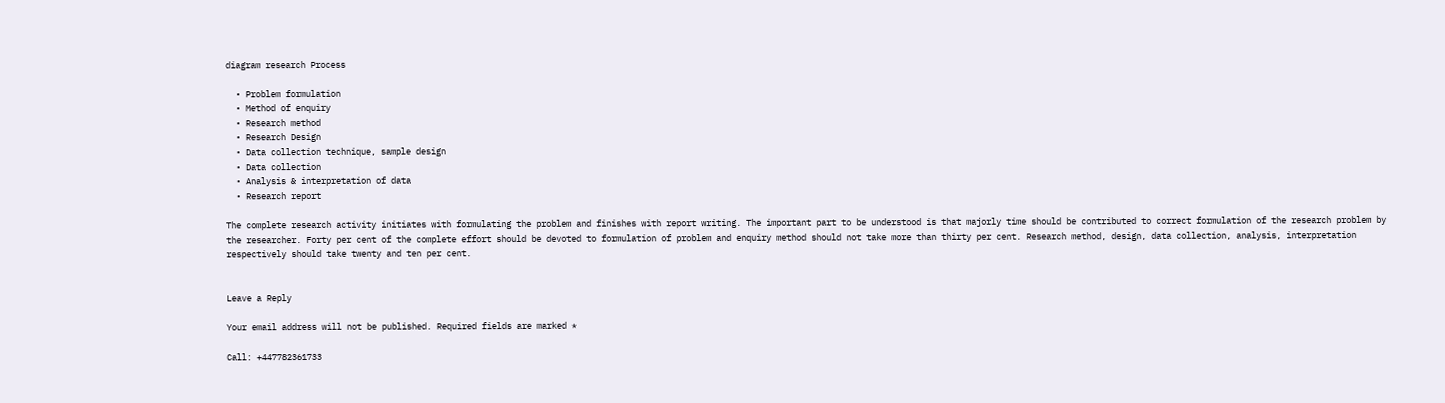diagram research Process

  • Problem formulation
  • Method of enquiry
  • Research method
  • Research Design
  • Data collection technique, sample design
  • Data collection
  • Analysis & interpretation of data
  • Research report

The complete research activity initiates with formulating the problem and finishes with report writing. The important part to be understood is that majorly time should be contributed to correct formulation of the research problem by the researcher. Forty per cent of the complete effort should be devoted to formulation of problem and enquiry method should not take more than thirty per cent. Research method, design, data collection, analysis, interpretation respectively should take twenty and ten per cent.


Leave a Reply

Your email address will not be published. Required fields are marked *

Call: +447782361733